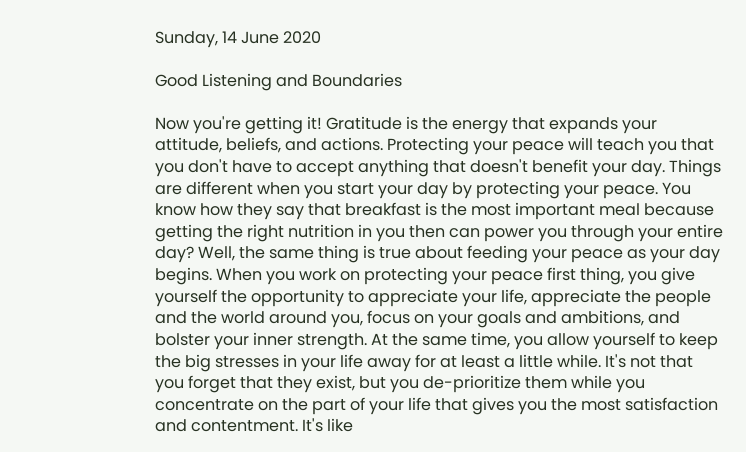Sunday, 14 June 2020

Good Listening and Boundaries

Now you're getting it! Gratitude is the energy that expands your attitude, beliefs, and actions. Protecting your peace will teach you that you don't have to accept anything that doesn't benefit your day. Things are different when you start your day by protecting your peace. You know how they say that breakfast is the most important meal because getting the right nutrition in you then can power you through your entire day? Well, the same thing is true about feeding your peace as your day begins. When you work on protecting your peace first thing, you give yourself the opportunity to appreciate your life, appreciate the people and the world around you, focus on your goals and ambitions, and bolster your inner strength. At the same time, you allow yourself to keep the big stresses in your life away for at least a little while. It's not that you forget that they exist, but you de-prioritize them while you concentrate on the part of your life that gives you the most satisfaction and contentment. It's like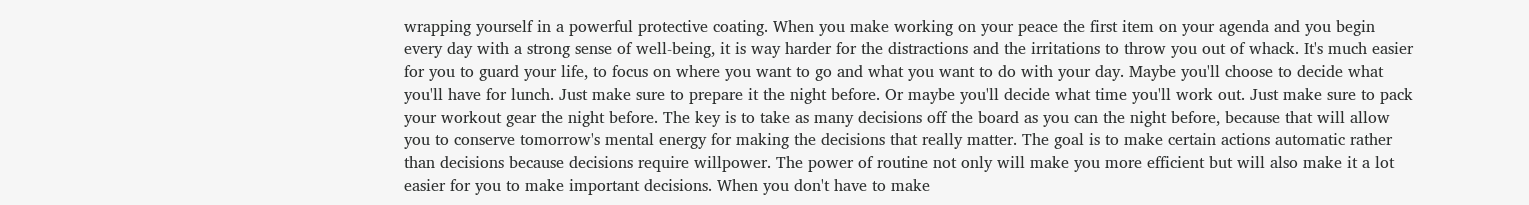wrapping yourself in a powerful protective coating. When you make working on your peace the first item on your agenda and you begin every day with a strong sense of well-being, it is way harder for the distractions and the irritations to throw you out of whack. It's much easier for you to guard your life, to focus on where you want to go and what you want to do with your day. Maybe you'll choose to decide what you'll have for lunch. Just make sure to prepare it the night before. Or maybe you'll decide what time you'll work out. Just make sure to pack your workout gear the night before. The key is to take as many decisions off the board as you can the night before, because that will allow you to conserve tomorrow's mental energy for making the decisions that really matter. The goal is to make certain actions automatic rather than decisions because decisions require willpower. The power of routine not only will make you more efficient but will also make it a lot easier for you to make important decisions. When you don't have to make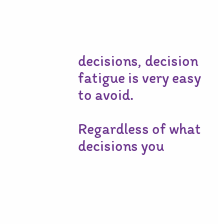decisions, decision fatigue is very easy to avoid.

Regardless of what decisions you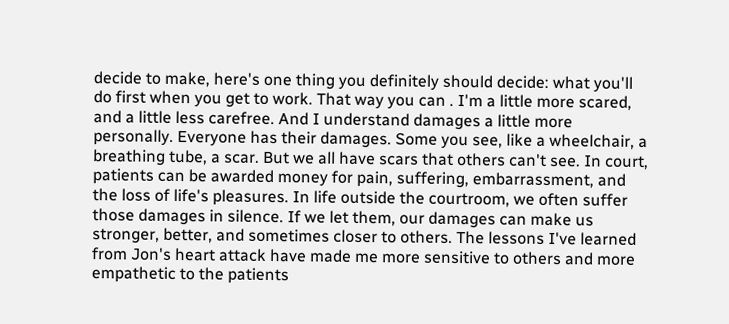decide to make, here's one thing you definitely should decide: what you'll do first when you get to work. That way you can . I'm a little more scared, and a little less carefree. And I understand damages a little more personally. Everyone has their damages. Some you see, like a wheelchair, a breathing tube, a scar. But we all have scars that others can't see. In court, patients can be awarded money for pain, suffering, embarrassment, and the loss of life's pleasures. In life outside the courtroom, we often suffer those damages in silence. If we let them, our damages can make us stronger, better, and sometimes closer to others. The lessons I've learned from Jon's heart attack have made me more sensitive to others and more empathetic to the patients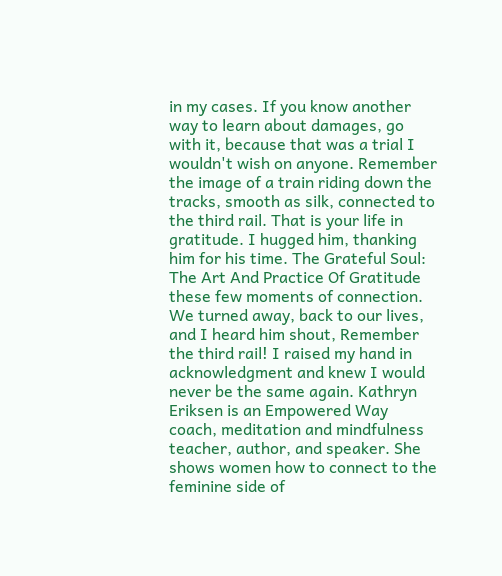in my cases. If you know another way to learn about damages, go with it, because that was a trial I wouldn't wish on anyone. Remember the image of a train riding down the tracks, smooth as silk, connected to the third rail. That is your life in gratitude. I hugged him, thanking him for his time. The Grateful Soul: The Art And Practice Of Gratitude these few moments of connection. We turned away, back to our lives, and I heard him shout, Remember the third rail! I raised my hand in acknowledgment and knew I would never be the same again. Kathryn Eriksen is an Empowered Way coach, meditation and mindfulness teacher, author, and speaker. She shows women how to connect to the feminine side of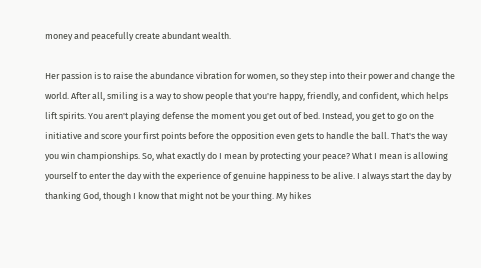money and peacefully create abundant wealth.

Her passion is to raise the abundance vibration for women, so they step into their power and change the world. After all, smiling is a way to show people that you're happy, friendly, and confident, which helps lift spirits. You aren't playing defense the moment you get out of bed. Instead, you get to go on the initiative and score your first points before the opposition even gets to handle the ball. That's the way you win championships. So, what exactly do I mean by protecting your peace? What I mean is allowing yourself to enter the day with the experience of genuine happiness to be alive. I always start the day by thanking God, though I know that might not be your thing. My hikes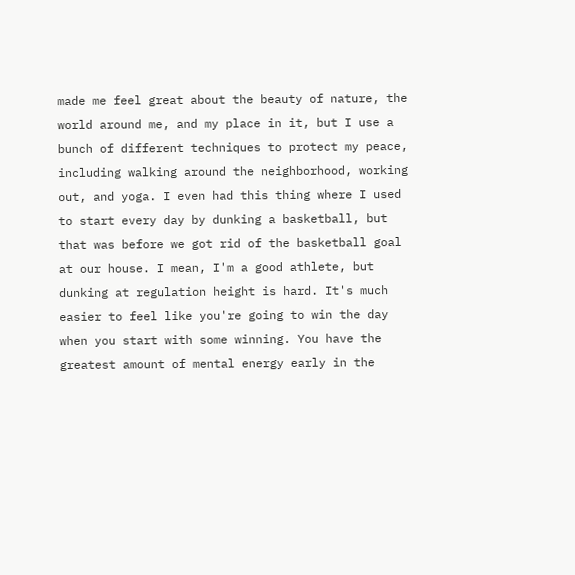made me feel great about the beauty of nature, the world around me, and my place in it, but I use a bunch of different techniques to protect my peace, including walking around the neighborhood, working out, and yoga. I even had this thing where I used to start every day by dunking a basketball, but that was before we got rid of the basketball goal at our house. I mean, I'm a good athlete, but dunking at regulation height is hard. It's much easier to feel like you're going to win the day when you start with some winning. You have the greatest amount of mental energy early in the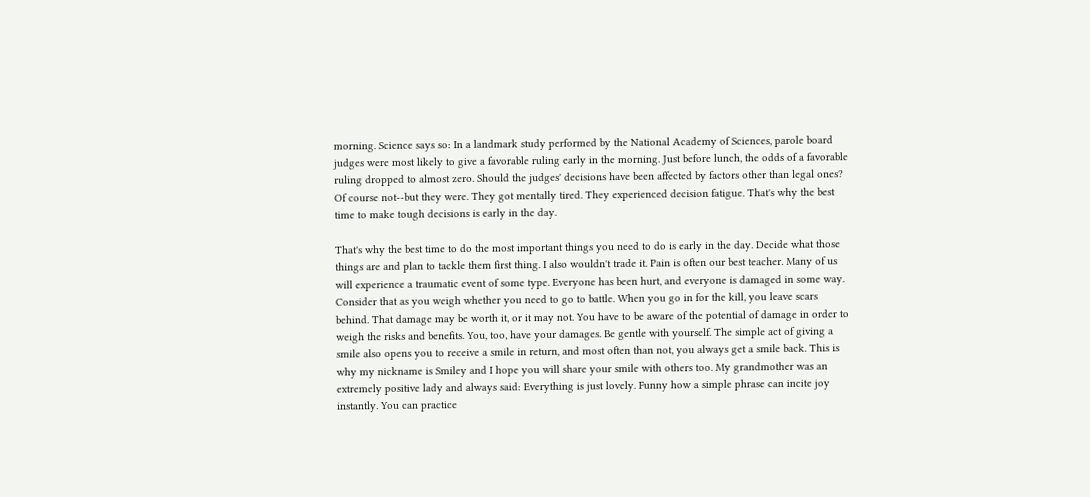morning. Science says so: In a landmark study performed by the National Academy of Sciences, parole board judges were most likely to give a favorable ruling early in the morning. Just before lunch, the odds of a favorable ruling dropped to almost zero. Should the judges' decisions have been affected by factors other than legal ones? Of course not--but they were. They got mentally tired. They experienced decision fatigue. That's why the best time to make tough decisions is early in the day.

That's why the best time to do the most important things you need to do is early in the day. Decide what those things are and plan to tackle them first thing. I also wouldn't trade it. Pain is often our best teacher. Many of us will experience a traumatic event of some type. Everyone has been hurt, and everyone is damaged in some way. Consider that as you weigh whether you need to go to battle. When you go in for the kill, you leave scars behind. That damage may be worth it, or it may not. You have to be aware of the potential of damage in order to weigh the risks and benefits. You, too, have your damages. Be gentle with yourself. The simple act of giving a smile also opens you to receive a smile in return, and most often than not, you always get a smile back. This is why my nickname is Smiley and I hope you will share your smile with others too. My grandmother was an extremely positive lady and always said: Everything is just lovely. Funny how a simple phrase can incite joy instantly. You can practice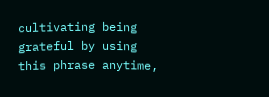cultivating being grateful by using this phrase anytime,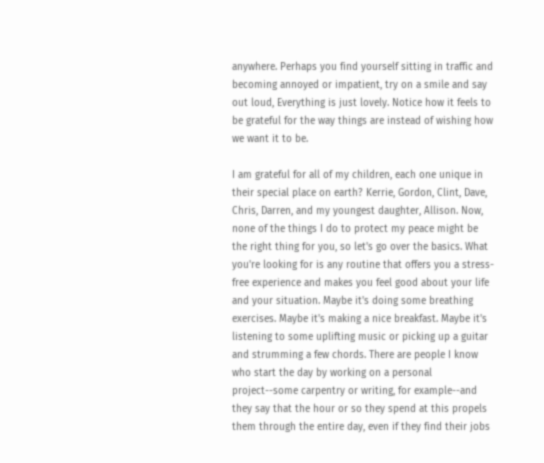anywhere. Perhaps you find yourself sitting in traffic and becoming annoyed or impatient, try on a smile and say out loud, Everything is just lovely. Notice how it feels to be grateful for the way things are instead of wishing how we want it to be.

I am grateful for all of my children, each one unique in their special place on earth? Kerrie, Gordon, Clint, Dave, Chris, Darren, and my youngest daughter, Allison. Now, none of the things I do to protect my peace might be the right thing for you, so let's go over the basics. What you're looking for is any routine that offers you a stress-free experience and makes you feel good about your life and your situation. Maybe it's doing some breathing exercises. Maybe it's making a nice breakfast. Maybe it's listening to some uplifting music or picking up a guitar and strumming a few chords. There are people I know who start the day by working on a personal project--some carpentry or writing, for example--and they say that the hour or so they spend at this propels them through the entire day, even if they find their jobs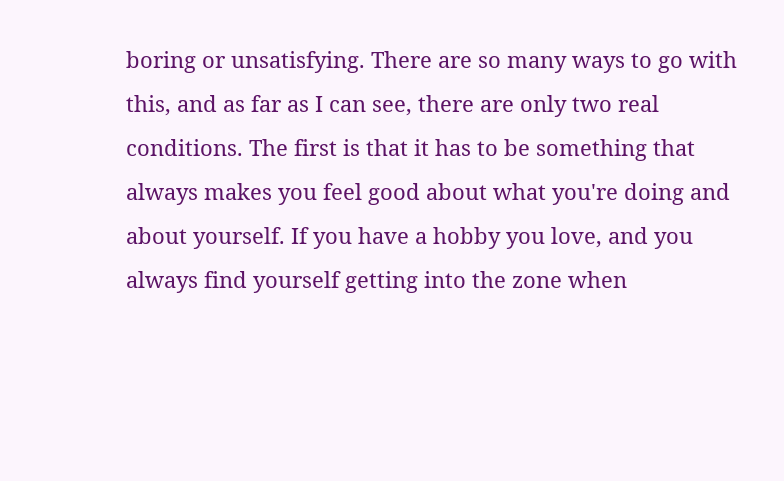boring or unsatisfying. There are so many ways to go with this, and as far as I can see, there are only two real conditions. The first is that it has to be something that always makes you feel good about what you're doing and about yourself. If you have a hobby you love, and you always find yourself getting into the zone when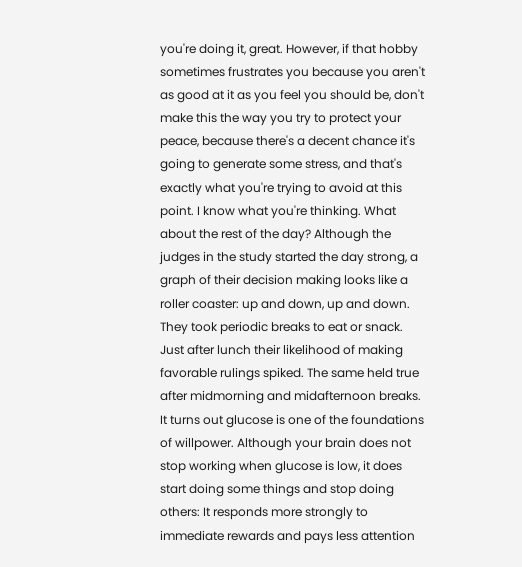you're doing it, great. However, if that hobby sometimes frustrates you because you aren't as good at it as you feel you should be, don't make this the way you try to protect your peace, because there's a decent chance it's going to generate some stress, and that's exactly what you're trying to avoid at this point. I know what you're thinking. What about the rest of the day? Although the judges in the study started the day strong, a graph of their decision making looks like a roller coaster: up and down, up and down. They took periodic breaks to eat or snack. Just after lunch their likelihood of making favorable rulings spiked. The same held true after midmorning and midafternoon breaks. It turns out glucose is one of the foundations of willpower. Although your brain does not stop working when glucose is low, it does start doing some things and stop doing others: It responds more strongly to immediate rewards and pays less attention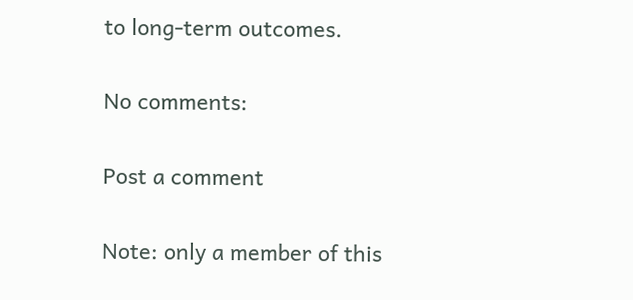to long-term outcomes.

No comments:

Post a comment

Note: only a member of this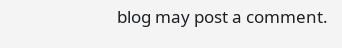blog may post a comment.